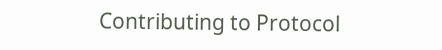Contributing to Protocol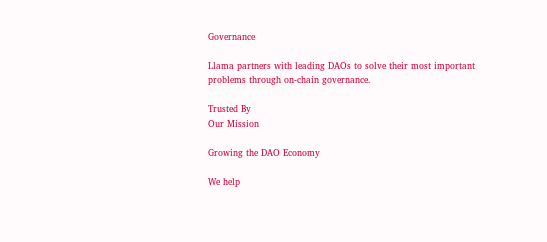Governance

Llama partners with leading DAOs to solve their most important problems through on-chain governance.

Trusted By
Our Mission

Growing the DAO Economy

We help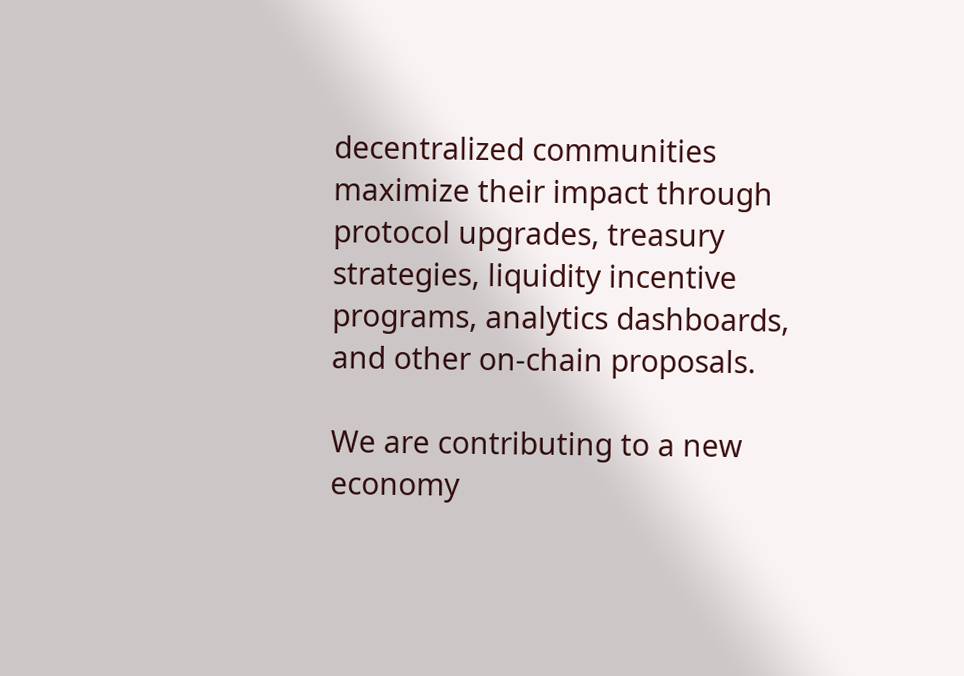decentralized communities maximize their impact through protocol upgrades, treasury strategies, liquidity incentive programs, analytics dashboards, and other on-chain proposals.

We are contributing to a new economy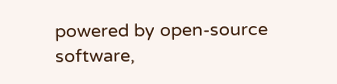powered by open-source software,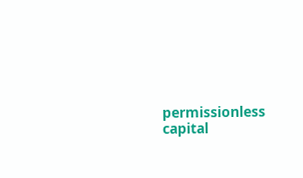permissionless capital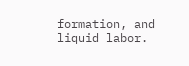formation, and liquid labor.